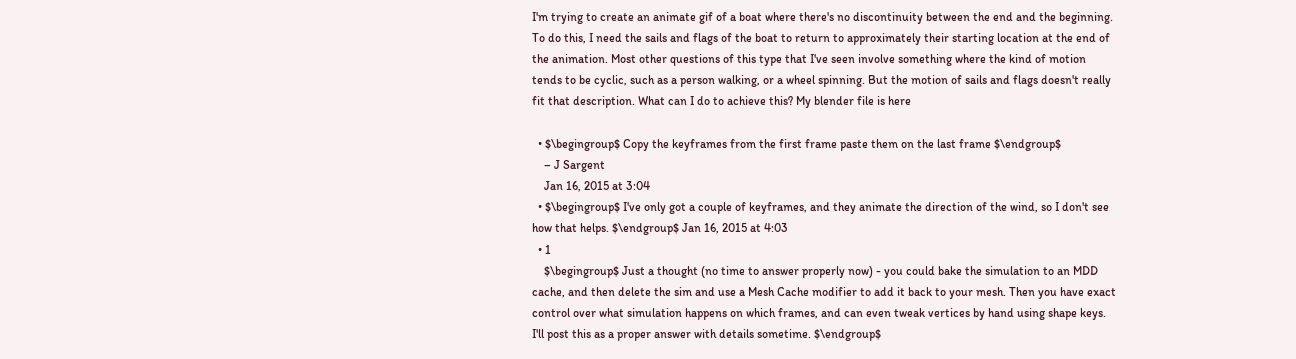I'm trying to create an animate gif of a boat where there's no discontinuity between the end and the beginning. To do this, I need the sails and flags of the boat to return to approximately their starting location at the end of the animation. Most other questions of this type that I've seen involve something where the kind of motion tends to be cyclic, such as a person walking, or a wheel spinning. But the motion of sails and flags doesn't really fit that description. What can I do to achieve this? My blender file is here

  • $\begingroup$ Copy the keyframes from the first frame paste them on the last frame $\endgroup$
    – J Sargent
    Jan 16, 2015 at 3:04
  • $\begingroup$ I've only got a couple of keyframes, and they animate the direction of the wind, so I don't see how that helps. $\endgroup$ Jan 16, 2015 at 4:03
  • 1
    $\begingroup$ Just a thought (no time to answer properly now) - you could bake the simulation to an MDD cache, and then delete the sim and use a Mesh Cache modifier to add it back to your mesh. Then you have exact control over what simulation happens on which frames, and can even tweak vertices by hand using shape keys. I'll post this as a proper answer with details sometime. $\endgroup$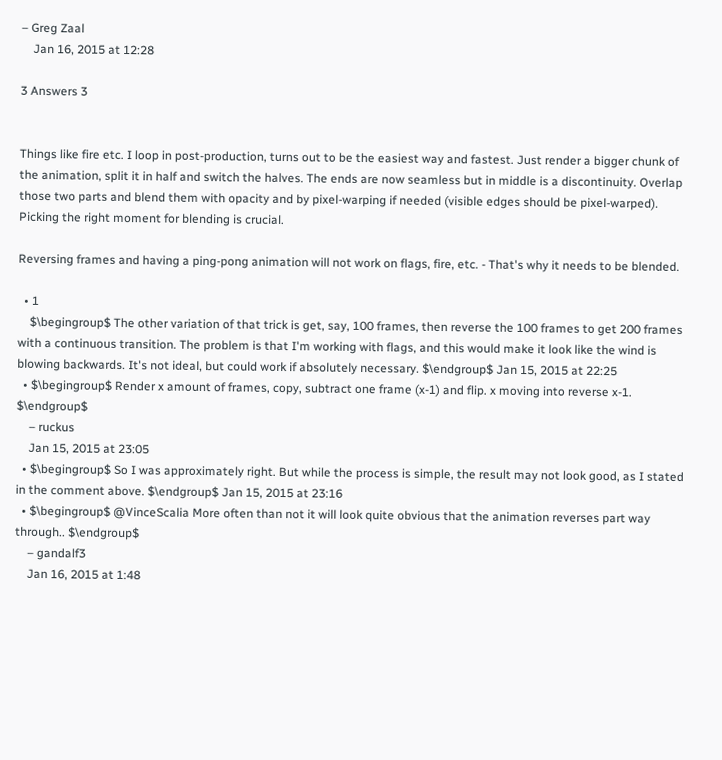– Greg Zaal
    Jan 16, 2015 at 12:28

3 Answers 3


Things like fire etc. I loop in post-production, turns out to be the easiest way and fastest. Just render a bigger chunk of the animation, split it in half and switch the halves. The ends are now seamless but in middle is a discontinuity. Overlap those two parts and blend them with opacity and by pixel-warping if needed (visible edges should be pixel-warped). Picking the right moment for blending is crucial.

Reversing frames and having a ping-pong animation will not work on flags, fire, etc. - That's why it needs to be blended.

  • 1
    $\begingroup$ The other variation of that trick is get, say, 100 frames, then reverse the 100 frames to get 200 frames with a continuous transition. The problem is that I'm working with flags, and this would make it look like the wind is blowing backwards. It's not ideal, but could work if absolutely necessary. $\endgroup$ Jan 15, 2015 at 22:25
  • $\begingroup$ Render x amount of frames, copy, subtract one frame (x-1) and flip. x moving into reverse x-1. $\endgroup$
    – ruckus
    Jan 15, 2015 at 23:05
  • $\begingroup$ So I was approximately right. But while the process is simple, the result may not look good, as I stated in the comment above. $\endgroup$ Jan 15, 2015 at 23:16
  • $\begingroup$ @VinceScalia More often than not it will look quite obvious that the animation reverses part way through.. $\endgroup$
    – gandalf3
    Jan 16, 2015 at 1:48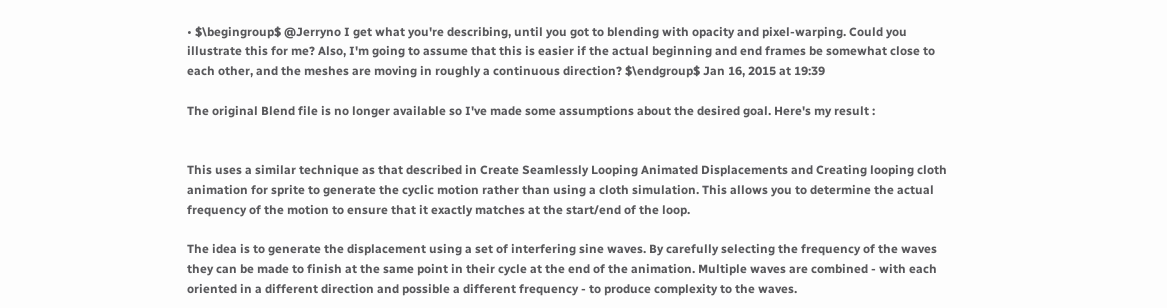• $\begingroup$ @Jerryno I get what you're describing, until you got to blending with opacity and pixel-warping. Could you illustrate this for me? Also, I'm going to assume that this is easier if the actual beginning and end frames be somewhat close to each other, and the meshes are moving in roughly a continuous direction? $\endgroup$ Jan 16, 2015 at 19:39

The original Blend file is no longer available so I've made some assumptions about the desired goal. Here's my result :


This uses a similar technique as that described in Create Seamlessly Looping Animated Displacements and Creating looping cloth animation for sprite to generate the cyclic motion rather than using a cloth simulation. This allows you to determine the actual frequency of the motion to ensure that it exactly matches at the start/end of the loop.

The idea is to generate the displacement using a set of interfering sine waves. By carefully selecting the frequency of the waves they can be made to finish at the same point in their cycle at the end of the animation. Multiple waves are combined - with each oriented in a different direction and possible a different frequency - to produce complexity to the waves.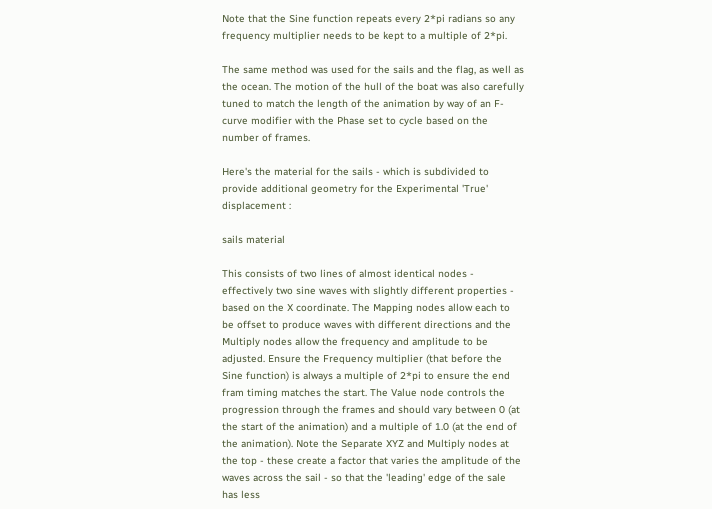Note that the Sine function repeats every 2*pi radians so any frequency multiplier needs to be kept to a multiple of 2*pi.

The same method was used for the sails and the flag, as well as the ocean. The motion of the hull of the boat was also carefully tuned to match the length of the animation by way of an F-curve modifier with the Phase set to cycle based on the number of frames.

Here's the material for the sails - which is subdivided to provide additional geometry for the Experimental 'True' displacement :

sails material

This consists of two lines of almost identical nodes - effectively two sine waves with slightly different properties - based on the X coordinate. The Mapping nodes allow each to be offset to produce waves with different directions and the Multiply nodes allow the frequency and amplitude to be adjusted. Ensure the Frequency multiplier (that before the Sine function) is always a multiple of 2*pi to ensure the end fram timing matches the start. The Value node controls the progression through the frames and should vary between 0 (at the start of the animation) and a multiple of 1.0 (at the end of the animation). Note the Separate XYZ and Multiply nodes at the top - these create a factor that varies the amplitude of the waves across the sail - so that the 'leading' edge of the sale has less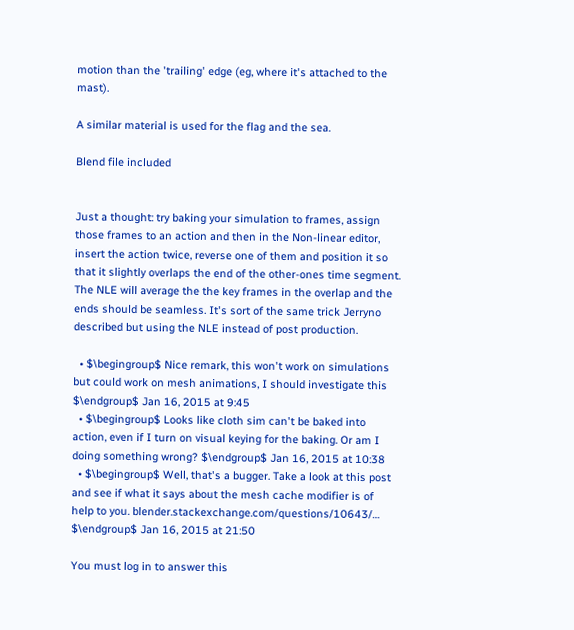motion than the 'trailing' edge (eg, where it's attached to the mast).

A similar material is used for the flag and the sea.

Blend file included


Just a thought: try baking your simulation to frames, assign those frames to an action and then in the Non-linear editor, insert the action twice, reverse one of them and position it so that it slightly overlaps the end of the other-ones time segment. The NLE will average the the key frames in the overlap and the ends should be seamless. It's sort of the same trick Jerryno described but using the NLE instead of post production.

  • $\begingroup$ Nice remark, this won't work on simulations but could work on mesh animations, I should investigate this $\endgroup$ Jan 16, 2015 at 9:45
  • $\begingroup$ Looks like cloth sim can't be baked into action, even if I turn on visual keying for the baking. Or am I doing something wrong? $\endgroup$ Jan 16, 2015 at 10:38
  • $\begingroup$ Well, that's a bugger. Take a look at this post and see if what it says about the mesh cache modifier is of help to you. blender.stackexchange.com/questions/10643/… $\endgroup$ Jan 16, 2015 at 21:50

You must log in to answer this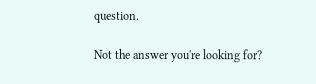question.

Not the answer you're looking for?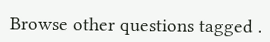Browse other questions tagged .